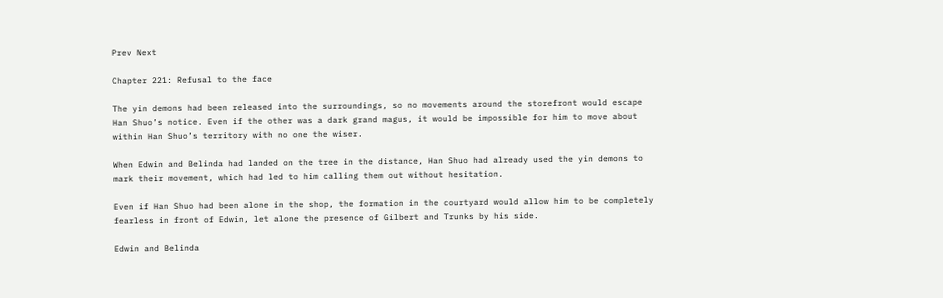Prev Next

Chapter 221: Refusal to the face

The yin demons had been released into the surroundings, so no movements around the storefront would escape Han Shuo’s notice. Even if the other was a dark grand magus, it would be impossible for him to move about within Han Shuo’s territory with no one the wiser.

When Edwin and Belinda had landed on the tree in the distance, Han Shuo had already used the yin demons to mark their movement, which had led to him calling them out without hesitation.

Even if Han Shuo had been alone in the shop, the formation in the courtyard would allow him to be completely fearless in front of Edwin, let alone the presence of Gilbert and Trunks by his side.

Edwin and Belinda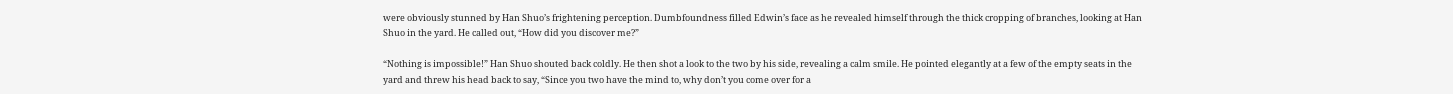were obviously stunned by Han Shuo’s frightening perception. Dumbfoundness filled Edwin’s face as he revealed himself through the thick cropping of branches, looking at Han Shuo in the yard. He called out, “How did you discover me?”

“Nothing is impossible!” Han Shuo shouted back coldly. He then shot a look to the two by his side, revealing a calm smile. He pointed elegantly at a few of the empty seats in the yard and threw his head back to say, “Since you two have the mind to, why don’t you come over for a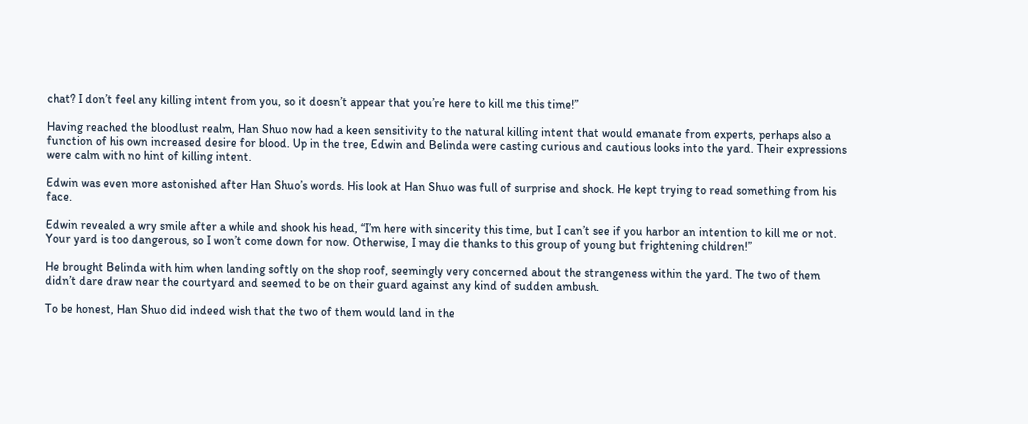chat? I don’t feel any killing intent from you, so it doesn’t appear that you’re here to kill me this time!”

Having reached the bloodlust realm, Han Shuo now had a keen sensitivity to the natural killing intent that would emanate from experts, perhaps also a function of his own increased desire for blood. Up in the tree, Edwin and Belinda were casting curious and cautious looks into the yard. Their expressions were calm with no hint of killing intent.

Edwin was even more astonished after Han Shuo’s words. His look at Han Shuo was full of surprise and shock. He kept trying to read something from his face.

Edwin revealed a wry smile after a while and shook his head, “I’m here with sincerity this time, but I can’t see if you harbor an intention to kill me or not. Your yard is too dangerous, so I won’t come down for now. Otherwise, I may die thanks to this group of young but frightening children!”

He brought Belinda with him when landing softly on the shop roof, seemingly very concerned about the strangeness within the yard. The two of them didn’t dare draw near the courtyard and seemed to be on their guard against any kind of sudden ambush.

To be honest, Han Shuo did indeed wish that the two of them would land in the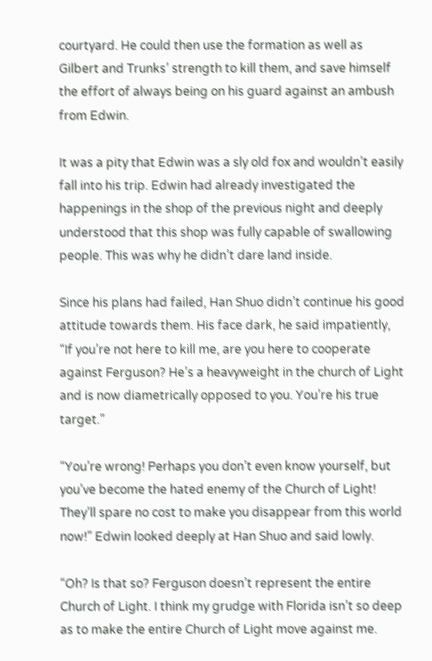courtyard. He could then use the formation as well as Gilbert and Trunks’ strength to kill them, and save himself the effort of always being on his guard against an ambush from Edwin.

It was a pity that Edwin was a sly old fox and wouldn’t easily fall into his trip. Edwin had already investigated the happenings in the shop of the previous night and deeply understood that this shop was fully capable of swallowing people. This was why he didn’t dare land inside.

Since his plans had failed, Han Shuo didn’t continue his good attitude towards them. His face dark, he said impatiently, “If you’re not here to kill me, are you here to cooperate against Ferguson? He’s a heavyweight in the church of Light and is now diametrically opposed to you. You’re his true target.”

“You’re wrong! Perhaps you don’t even know yourself, but you’ve become the hated enemy of the Church of Light! They’ll spare no cost to make you disappear from this world now!” Edwin looked deeply at Han Shuo and said lowly.

“Oh? Is that so? Ferguson doesn’t represent the entire Church of Light. I think my grudge with Florida isn’t so deep as to make the entire Church of Light move against me.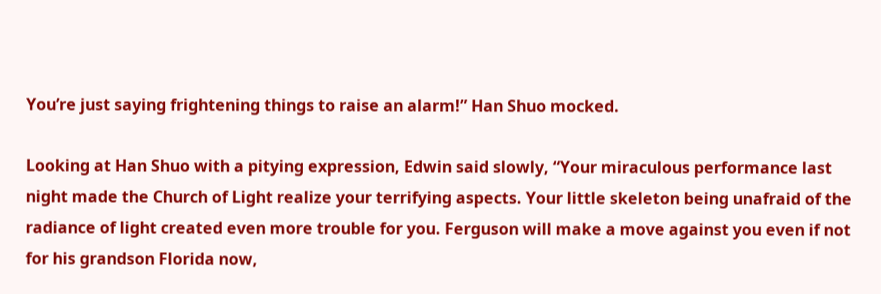You’re just saying frightening things to raise an alarm!” Han Shuo mocked.

Looking at Han Shuo with a pitying expression, Edwin said slowly, “Your miraculous performance last night made the Church of Light realize your terrifying aspects. Your little skeleton being unafraid of the radiance of light created even more trouble for you. Ferguson will make a move against you even if not for his grandson Florida now,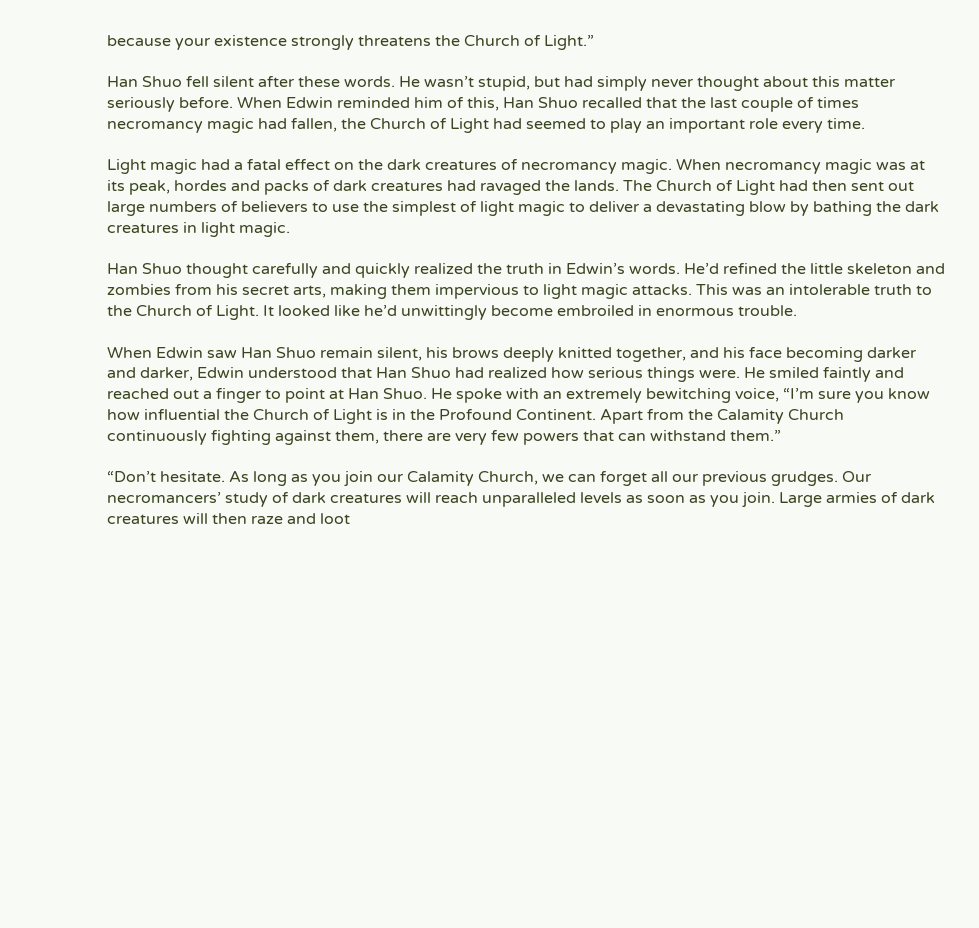because your existence strongly threatens the Church of Light.”

Han Shuo fell silent after these words. He wasn’t stupid, but had simply never thought about this matter seriously before. When Edwin reminded him of this, Han Shuo recalled that the last couple of times necromancy magic had fallen, the Church of Light had seemed to play an important role every time.

Light magic had a fatal effect on the dark creatures of necromancy magic. When necromancy magic was at its peak, hordes and packs of dark creatures had ravaged the lands. The Church of Light had then sent out large numbers of believers to use the simplest of light magic to deliver a devastating blow by bathing the dark creatures in light magic.

Han Shuo thought carefully and quickly realized the truth in Edwin’s words. He’d refined the little skeleton and zombies from his secret arts, making them impervious to light magic attacks. This was an intolerable truth to the Church of Light. It looked like he’d unwittingly become embroiled in enormous trouble.

When Edwin saw Han Shuo remain silent, his brows deeply knitted together, and his face becoming darker and darker, Edwin understood that Han Shuo had realized how serious things were. He smiled faintly and reached out a finger to point at Han Shuo. He spoke with an extremely bewitching voice, “I’m sure you know how influential the Church of Light is in the Profound Continent. Apart from the Calamity Church continuously fighting against them, there are very few powers that can withstand them.”

“Don’t hesitate. As long as you join our Calamity Church, we can forget all our previous grudges. Our necromancers’ study of dark creatures will reach unparalleled levels as soon as you join. Large armies of dark creatures will then raze and loot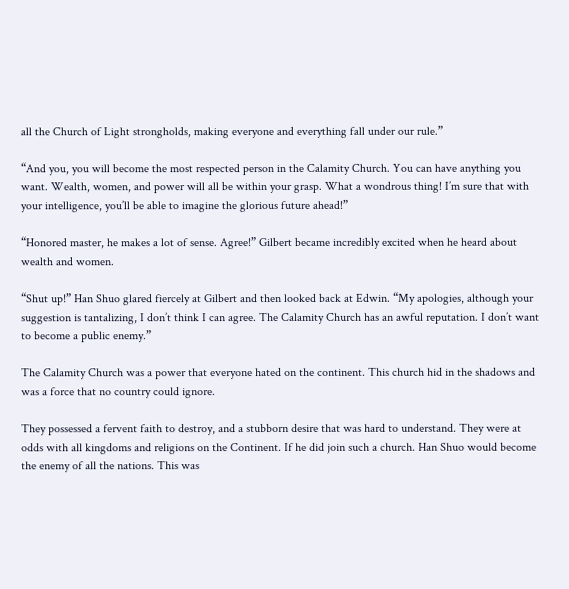all the Church of Light strongholds, making everyone and everything fall under our rule.”

“And you, you will become the most respected person in the Calamity Church. You can have anything you want. Wealth, women, and power will all be within your grasp. What a wondrous thing! I’m sure that with your intelligence, you’ll be able to imagine the glorious future ahead!”

“Honored master, he makes a lot of sense. Agree!” Gilbert became incredibly excited when he heard about wealth and women.

“Shut up!” Han Shuo glared fiercely at Gilbert and then looked back at Edwin. “My apologies, although your suggestion is tantalizing, I don’t think I can agree. The Calamity Church has an awful reputation. I don’t want to become a public enemy.”

The Calamity Church was a power that everyone hated on the continent. This church hid in the shadows and was a force that no country could ignore.

They possessed a fervent faith to destroy, and a stubborn desire that was hard to understand. They were at odds with all kingdoms and religions on the Continent. If he did join such a church. Han Shuo would become the enemy of all the nations. This was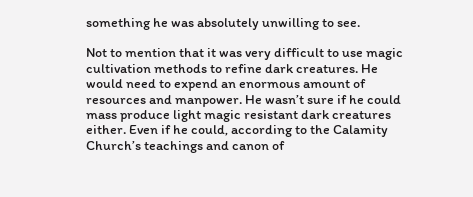something he was absolutely unwilling to see.

Not to mention that it was very difficult to use magic cultivation methods to refine dark creatures. He would need to expend an enormous amount of resources and manpower. He wasn’t sure if he could mass produce light magic resistant dark creatures either. Even if he could, according to the Calamity Church’s teachings and canon of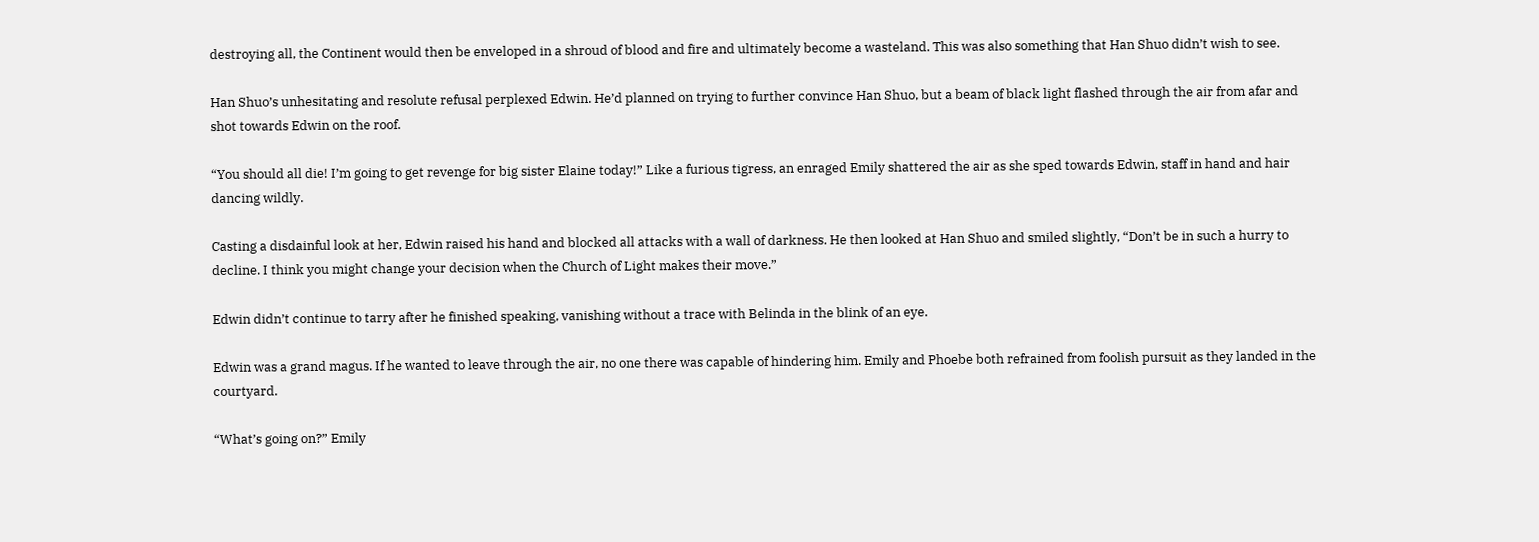destroying all, the Continent would then be enveloped in a shroud of blood and fire and ultimately become a wasteland. This was also something that Han Shuo didn’t wish to see.

Han Shuo’s unhesitating and resolute refusal perplexed Edwin. He’d planned on trying to further convince Han Shuo, but a beam of black light flashed through the air from afar and shot towards Edwin on the roof.

“You should all die! I’m going to get revenge for big sister Elaine today!” Like a furious tigress, an enraged Emily shattered the air as she sped towards Edwin, staff in hand and hair dancing wildly.

Casting a disdainful look at her, Edwin raised his hand and blocked all attacks with a wall of darkness. He then looked at Han Shuo and smiled slightly, “Don’t be in such a hurry to decline. I think you might change your decision when the Church of Light makes their move.”

Edwin didn’t continue to tarry after he finished speaking, vanishing without a trace with Belinda in the blink of an eye.

Edwin was a grand magus. If he wanted to leave through the air, no one there was capable of hindering him. Emily and Phoebe both refrained from foolish pursuit as they landed in the courtyard.

“What’s going on?” Emily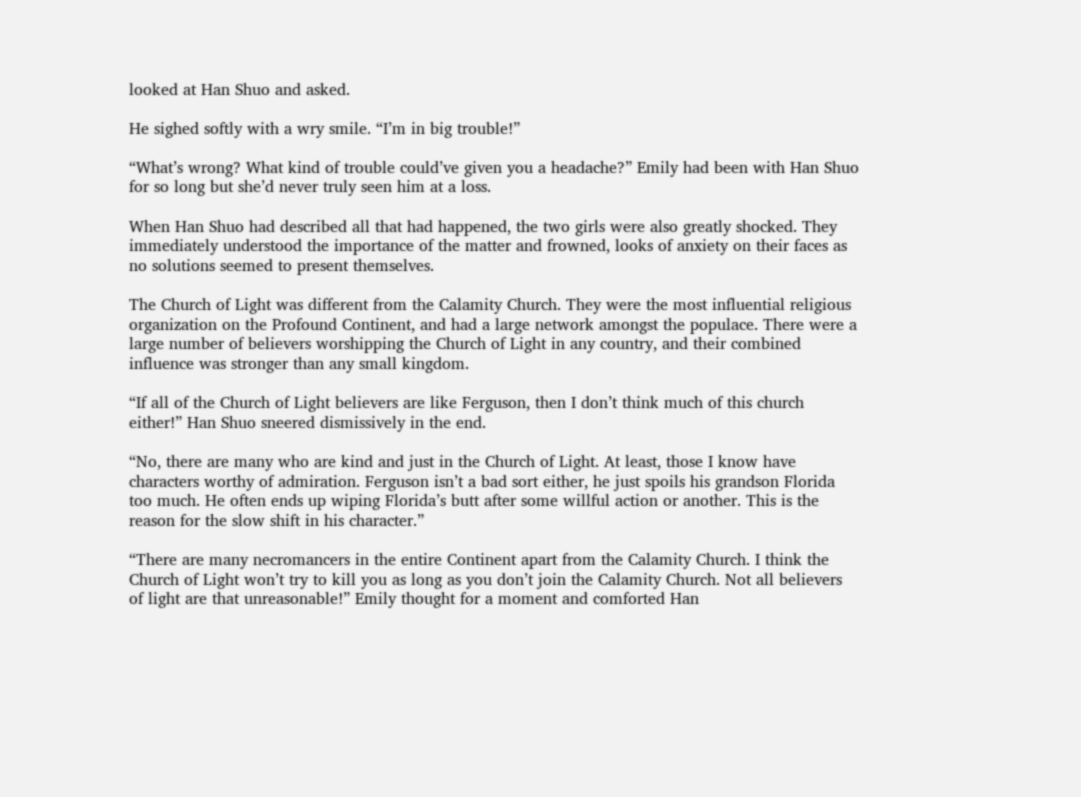looked at Han Shuo and asked.

He sighed softly with a wry smile. “I’m in big trouble!”

“What’s wrong? What kind of trouble could’ve given you a headache?” Emily had been with Han Shuo for so long but she’d never truly seen him at a loss.

When Han Shuo had described all that had happened, the two girls were also greatly shocked. They immediately understood the importance of the matter and frowned, looks of anxiety on their faces as no solutions seemed to present themselves.

The Church of Light was different from the Calamity Church. They were the most influential religious organization on the Profound Continent, and had a large network amongst the populace. There were a large number of believers worshipping the Church of Light in any country, and their combined influence was stronger than any small kingdom.

“If all of the Church of Light believers are like Ferguson, then I don’t think much of this church either!” Han Shuo sneered dismissively in the end.

“No, there are many who are kind and just in the Church of Light. At least, those I know have characters worthy of admiration. Ferguson isn’t a bad sort either, he just spoils his grandson Florida too much. He often ends up wiping Florida’s butt after some willful action or another. This is the reason for the slow shift in his character.”

“There are many necromancers in the entire Continent apart from the Calamity Church. I think the Church of Light won’t try to kill you as long as you don’t join the Calamity Church. Not all believers of light are that unreasonable!” Emily thought for a moment and comforted Han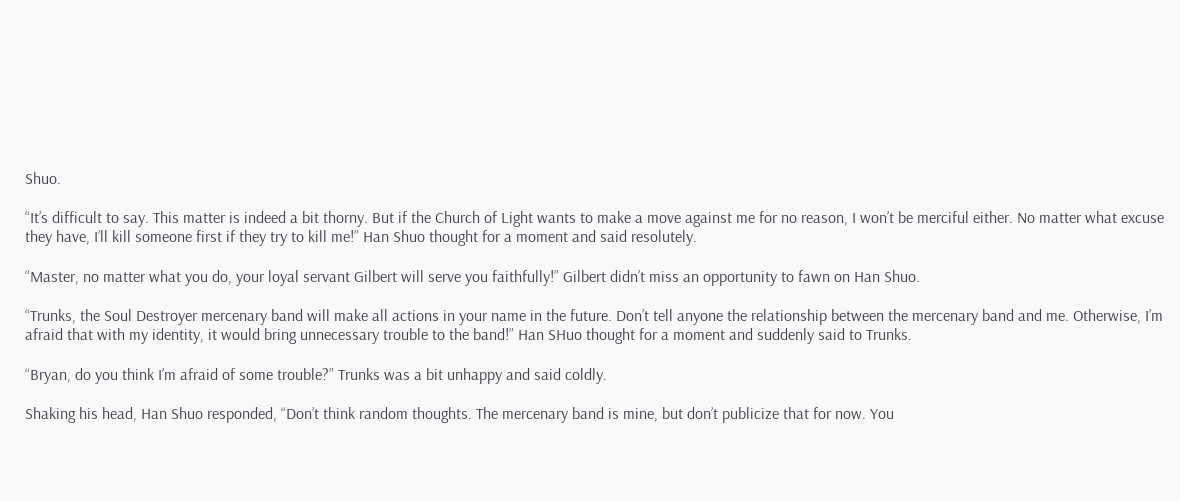Shuo.

“It’s difficult to say. This matter is indeed a bit thorny. But if the Church of Light wants to make a move against me for no reason, I won’t be merciful either. No matter what excuse they have, I’ll kill someone first if they try to kill me!” Han Shuo thought for a moment and said resolutely.

“Master, no matter what you do, your loyal servant Gilbert will serve you faithfully!” Gilbert didn’t miss an opportunity to fawn on Han Shuo.

“Trunks, the Soul Destroyer mercenary band will make all actions in your name in the future. Don’t tell anyone the relationship between the mercenary band and me. Otherwise, I’m afraid that with my identity, it would bring unnecessary trouble to the band!” Han SHuo thought for a moment and suddenly said to Trunks.

“Bryan, do you think I’m afraid of some trouble?” Trunks was a bit unhappy and said coldly.

Shaking his head, Han Shuo responded, “Don’t think random thoughts. The mercenary band is mine, but don’t publicize that for now. You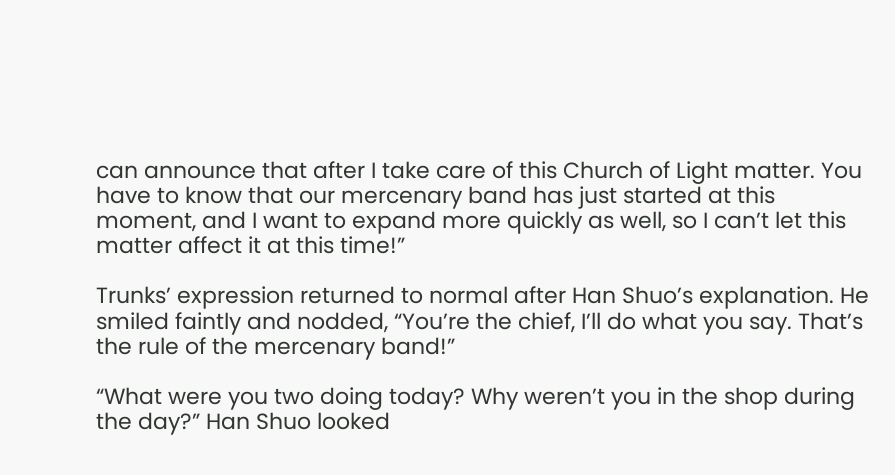can announce that after I take care of this Church of Light matter. You have to know that our mercenary band has just started at this moment, and I want to expand more quickly as well, so I can’t let this matter affect it at this time!”

Trunks’ expression returned to normal after Han Shuo’s explanation. He smiled faintly and nodded, “You’re the chief, I’ll do what you say. That’s the rule of the mercenary band!”

“What were you two doing today? Why weren’t you in the shop during the day?” Han Shuo looked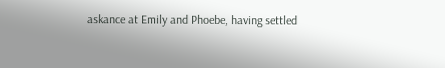askance at Emily and Phoebe, having settled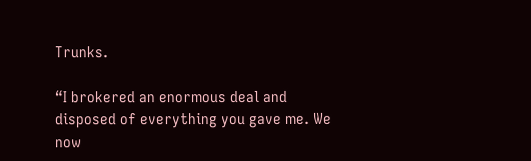Trunks.

“I brokered an enormous deal and disposed of everything you gave me. We now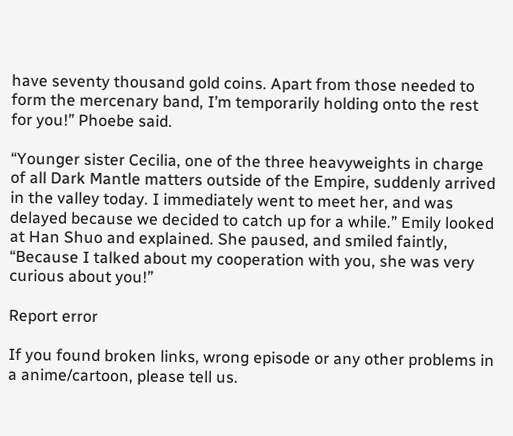have seventy thousand gold coins. Apart from those needed to form the mercenary band, I’m temporarily holding onto the rest for you!” Phoebe said.

“Younger sister Cecilia, one of the three heavyweights in charge of all Dark Mantle matters outside of the Empire, suddenly arrived in the valley today. I immediately went to meet her, and was delayed because we decided to catch up for a while.” Emily looked at Han Shuo and explained. She paused, and smiled faintly, “Because I talked about my cooperation with you, she was very curious about you!”

Report error

If you found broken links, wrong episode or any other problems in a anime/cartoon, please tell us.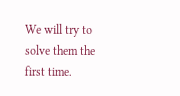We will try to solve them the first time.